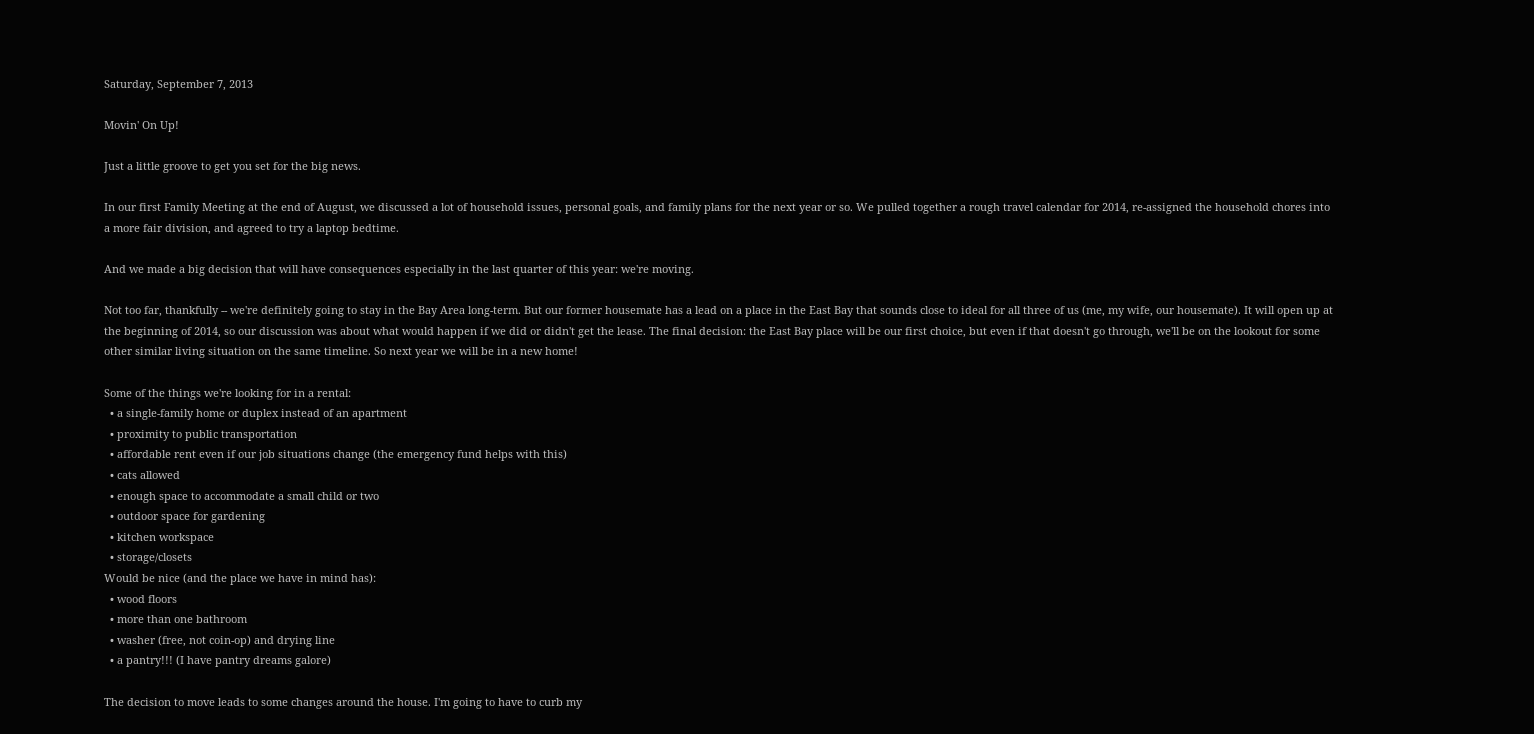Saturday, September 7, 2013

Movin' On Up!

Just a little groove to get you set for the big news.

In our first Family Meeting at the end of August, we discussed a lot of household issues, personal goals, and family plans for the next year or so. We pulled together a rough travel calendar for 2014, re-assigned the household chores into a more fair division, and agreed to try a laptop bedtime.

And we made a big decision that will have consequences especially in the last quarter of this year: we're moving.

Not too far, thankfully -- we're definitely going to stay in the Bay Area long-term. But our former housemate has a lead on a place in the East Bay that sounds close to ideal for all three of us (me, my wife, our housemate). It will open up at the beginning of 2014, so our discussion was about what would happen if we did or didn't get the lease. The final decision: the East Bay place will be our first choice, but even if that doesn't go through, we'll be on the lookout for some other similar living situation on the same timeline. So next year we will be in a new home!

Some of the things we're looking for in a rental:
  • a single-family home or duplex instead of an apartment
  • proximity to public transportation
  • affordable rent even if our job situations change (the emergency fund helps with this)
  • cats allowed
  • enough space to accommodate a small child or two
  • outdoor space for gardening
  • kitchen workspace
  • storage/closets
Would be nice (and the place we have in mind has):
  • wood floors
  • more than one bathroom
  • washer (free, not coin-op) and drying line
  • a pantry!!! (I have pantry dreams galore)

The decision to move leads to some changes around the house. I'm going to have to curb my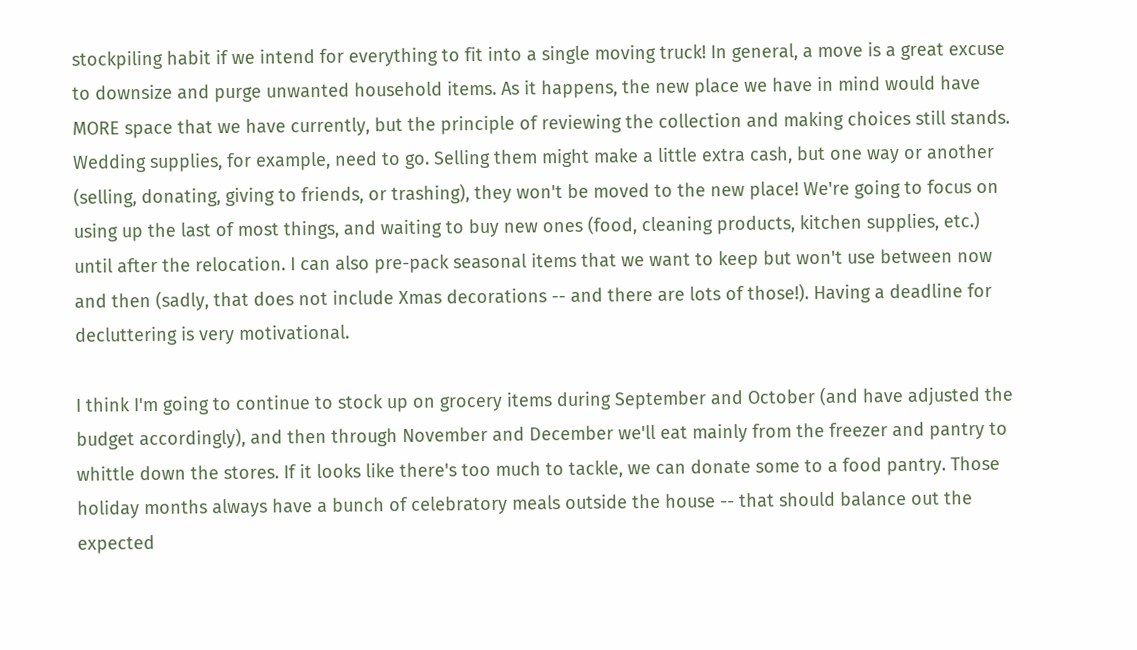stockpiling habit if we intend for everything to fit into a single moving truck! In general, a move is a great excuse to downsize and purge unwanted household items. As it happens, the new place we have in mind would have MORE space that we have currently, but the principle of reviewing the collection and making choices still stands. Wedding supplies, for example, need to go. Selling them might make a little extra cash, but one way or another (selling, donating, giving to friends, or trashing), they won't be moved to the new place! We're going to focus on using up the last of most things, and waiting to buy new ones (food, cleaning products, kitchen supplies, etc.) until after the relocation. I can also pre-pack seasonal items that we want to keep but won't use between now and then (sadly, that does not include Xmas decorations -- and there are lots of those!). Having a deadline for decluttering is very motivational.

I think I'm going to continue to stock up on grocery items during September and October (and have adjusted the budget accordingly), and then through November and December we'll eat mainly from the freezer and pantry to whittle down the stores. If it looks like there's too much to tackle, we can donate some to a food pantry. Those holiday months always have a bunch of celebratory meals outside the house -- that should balance out the expected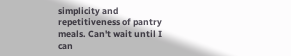simplicity and repetitiveness of pantry meals. Can't wait until I can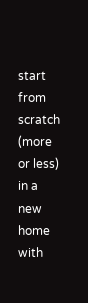start from scratch (more or less) in a new home with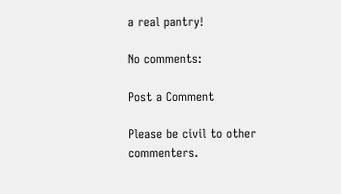a real pantry!

No comments:

Post a Comment

Please be civil to other commenters.